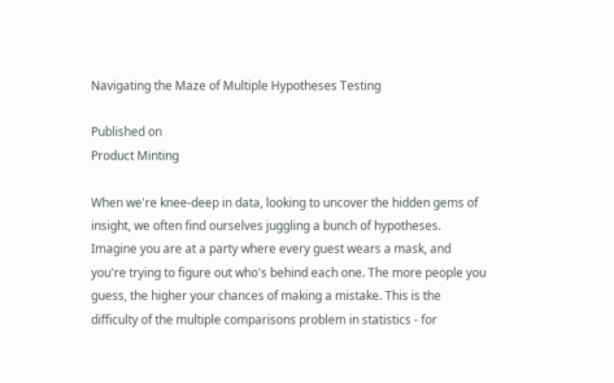Navigating the Maze of Multiple Hypotheses Testing

Published on
Product Minting

When we're knee-deep in data, looking to uncover the hidden gems of insight, we often find ourselves juggling a bunch of hypotheses. Imagine you are at a party where every guest wears a mask, and you're trying to figure out who's behind each one. The more people you guess, the higher your chances of making a mistake. This is the difficulty of the multiple comparisons problem in statistics - for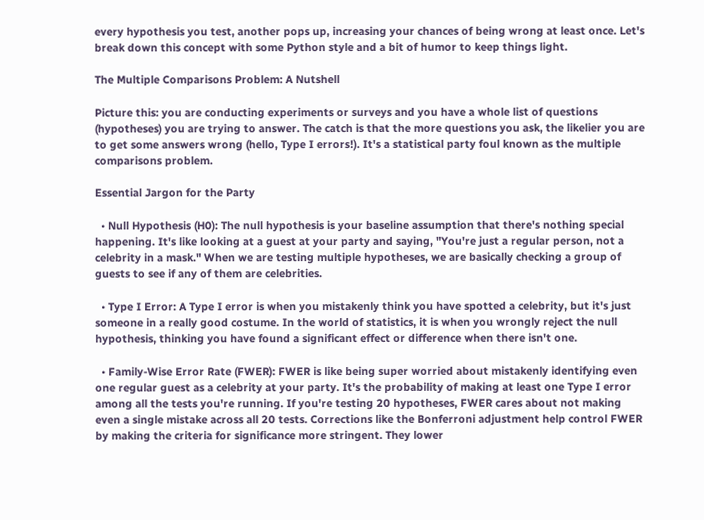every hypothesis you test, another pops up, increasing your chances of being wrong at least once. Let's break down this concept with some Python style and a bit of humor to keep things light.

The Multiple Comparisons Problem: A Nutshell

Picture this: you are conducting experiments or surveys and you have a whole list of questions (hypotheses) you are trying to answer. The catch is that the more questions you ask, the likelier you are to get some answers wrong (hello, Type I errors!). It's a statistical party foul known as the multiple comparisons problem.

Essential Jargon for the Party

  • Null Hypothesis (H0): The null hypothesis is your baseline assumption that there's nothing special happening. It's like looking at a guest at your party and saying, "You're just a regular person, not a celebrity in a mask." When we are testing multiple hypotheses, we are basically checking a group of guests to see if any of them are celebrities.

  • Type I Error: A Type I error is when you mistakenly think you have spotted a celebrity, but it's just someone in a really good costume. In the world of statistics, it is when you wrongly reject the null hypothesis, thinking you have found a significant effect or difference when there isn't one.

  • Family-Wise Error Rate (FWER): FWER is like being super worried about mistakenly identifying even one regular guest as a celebrity at your party. It's the probability of making at least one Type I error among all the tests you're running. If you're testing 20 hypotheses, FWER cares about not making even a single mistake across all 20 tests. Corrections like the Bonferroni adjustment help control FWER by making the criteria for significance more stringent. They lower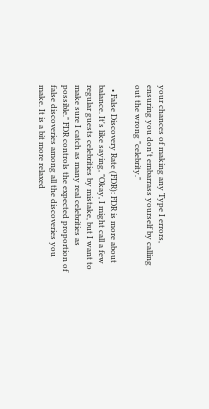your chances of making any Type I errors, ensuring you don't embarrass yourself by calling out the wrong "celebrity."

  • False Discovery Rate (FDR): FDR is more about balance. It's like saying, "Okay, I might call a few regular guests celebrities by mistake, but I want to make sure I catch as many real celebrities as possible." FDR controls the expected proportion of false discoveries among all the discoveries you make. It is a bit more relaxed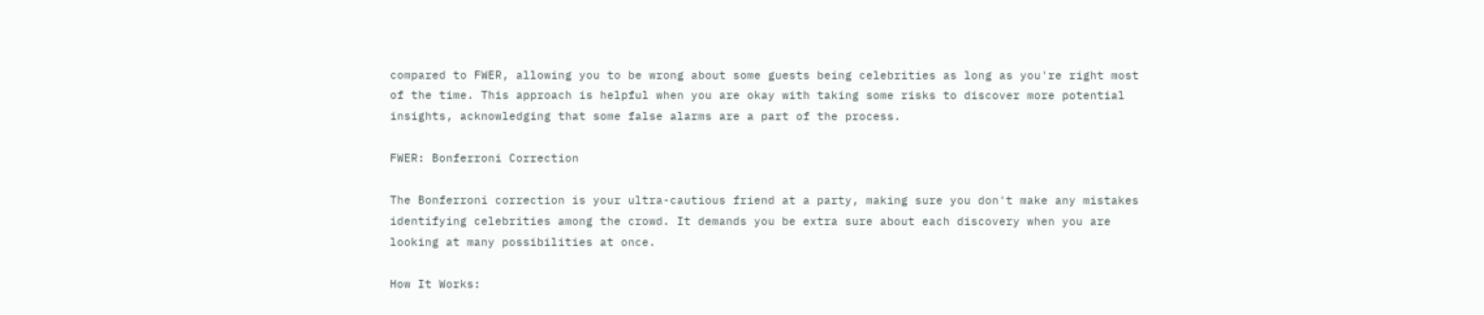compared to FWER, allowing you to be wrong about some guests being celebrities as long as you're right most of the time. This approach is helpful when you are okay with taking some risks to discover more potential insights, acknowledging that some false alarms are a part of the process.

FWER: Bonferroni Correction

The Bonferroni correction is your ultra-cautious friend at a party, making sure you don't make any mistakes identifying celebrities among the crowd. It demands you be extra sure about each discovery when you are looking at many possibilities at once.

How It Works: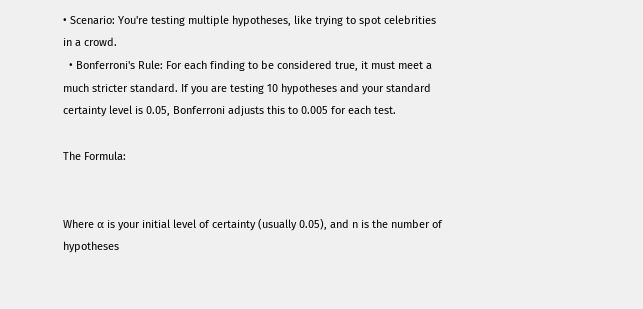• Scenario: You're testing multiple hypotheses, like trying to spot celebrities in a crowd.
  • Bonferroni's Rule: For each finding to be considered true, it must meet a much stricter standard. If you are testing 10 hypotheses and your standard certainty level is 0.05, Bonferroni adjusts this to 0.005 for each test.

The Formula:


Where α is your initial level of certainty (usually 0.05), and n is the number of hypotheses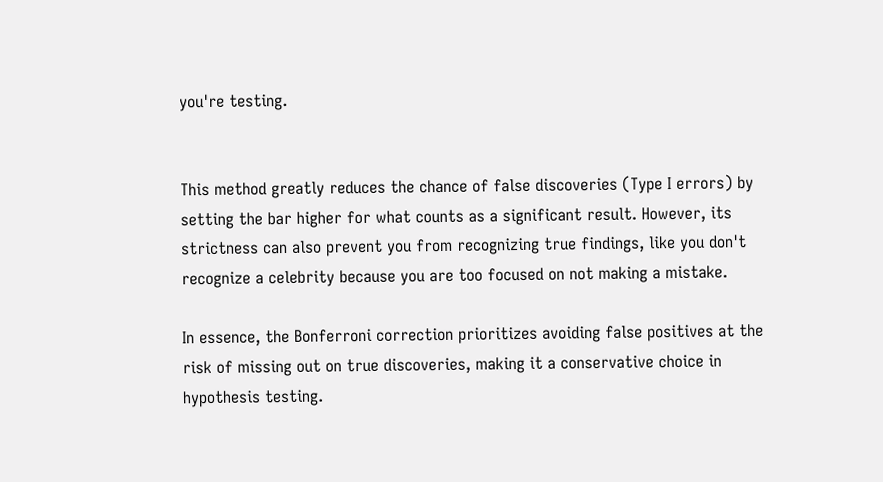you're testing.


This method greatly reduces the chance of false discoveries (Type I errors) by setting the bar higher for what counts as a significant result. However, its strictness can also prevent you from recognizing true findings, like you don't recognize a celebrity because you are too focused on not making a mistake.

In essence, the Bonferroni correction prioritizes avoiding false positives at the risk of missing out on true discoveries, making it a conservative choice in hypothesis testing.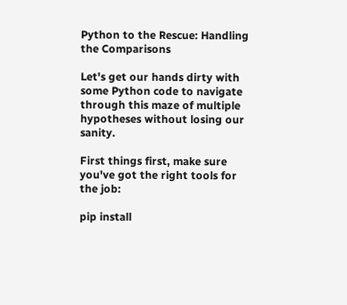Python to the Rescue: Handling the Comparisons

Let's get our hands dirty with some Python code to navigate through this maze of multiple hypotheses without losing our sanity.

First things first, make sure you've got the right tools for the job:

pip install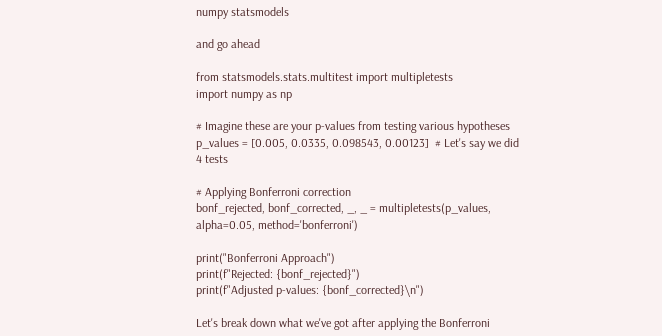numpy statsmodels

and go ahead

from statsmodels.stats.multitest import multipletests
import numpy as np

# Imagine these are your p-values from testing various hypotheses
p_values = [0.005, 0.0335, 0.098543, 0.00123]  # Let's say we did 4 tests

# Applying Bonferroni correction
bonf_rejected, bonf_corrected, _, _ = multipletests(p_values, alpha=0.05, method='bonferroni')

print("Bonferroni Approach")
print(f"Rejected: {bonf_rejected}")
print(f"Adjusted p-values: {bonf_corrected}\n")

Let's break down what we've got after applying the Bonferroni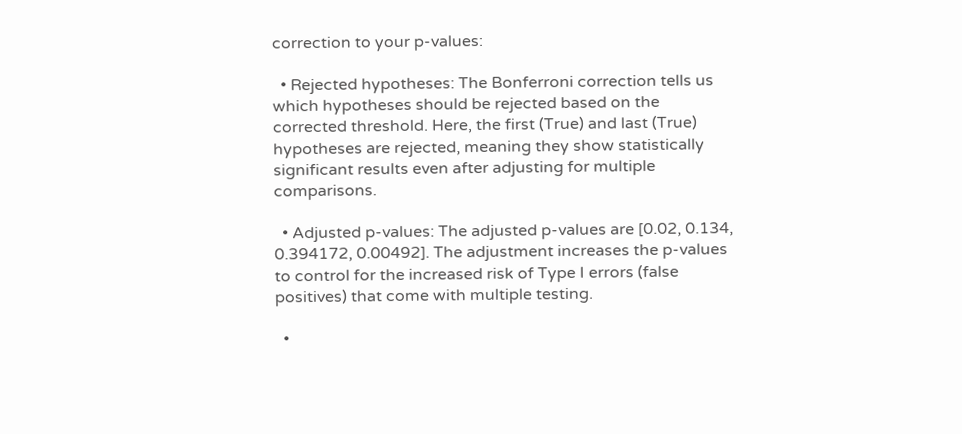correction to your p-values:

  • Rejected hypotheses: The Bonferroni correction tells us which hypotheses should be rejected based on the corrected threshold. Here, the first (True) and last (True) hypotheses are rejected, meaning they show statistically significant results even after adjusting for multiple comparisons.

  • Adjusted p-values: The adjusted p-values are [0.02, 0.134, 0.394172, 0.00492]. The adjustment increases the p-values to control for the increased risk of Type I errors (false positives) that come with multiple testing.

  •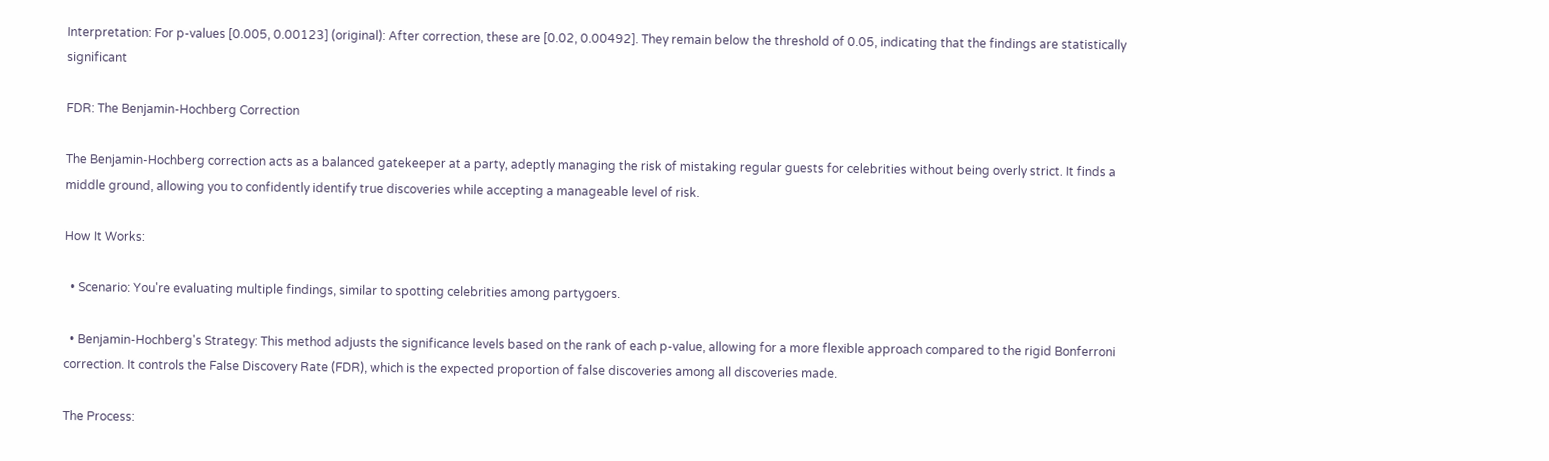Interpretation: For p-values [0.005, 0.00123] (original): After correction, these are [0.02, 0.00492]. They remain below the threshold of 0.05, indicating that the findings are statistically significant

FDR: The Benjamin-Hochberg Correction

The Benjamin-Hochberg correction acts as a balanced gatekeeper at a party, adeptly managing the risk of mistaking regular guests for celebrities without being overly strict. It finds a middle ground, allowing you to confidently identify true discoveries while accepting a manageable level of risk.

How It Works:

  • Scenario: You're evaluating multiple findings, similar to spotting celebrities among partygoers.

  • Benjamin-Hochberg's Strategy: This method adjusts the significance levels based on the rank of each p-value, allowing for a more flexible approach compared to the rigid Bonferroni correction. It controls the False Discovery Rate (FDR), which is the expected proportion of false discoveries among all discoveries made.

The Process: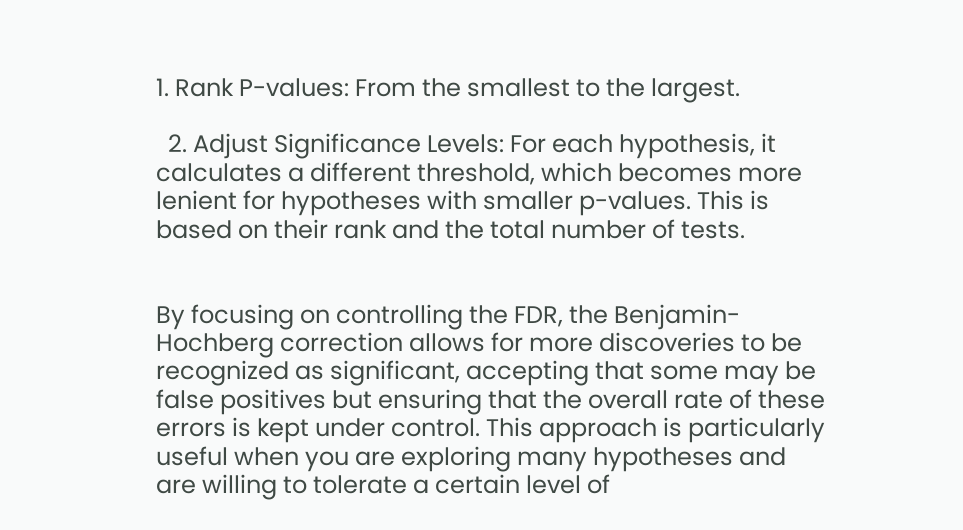1. Rank P-values: From the smallest to the largest.

  2. Adjust Significance Levels: For each hypothesis, it calculates a different threshold, which becomes more lenient for hypotheses with smaller p-values. This is based on their rank and the total number of tests.


By focusing on controlling the FDR, the Benjamin-Hochberg correction allows for more discoveries to be recognized as significant, accepting that some may be false positives but ensuring that the overall rate of these errors is kept under control. This approach is particularly useful when you are exploring many hypotheses and are willing to tolerate a certain level of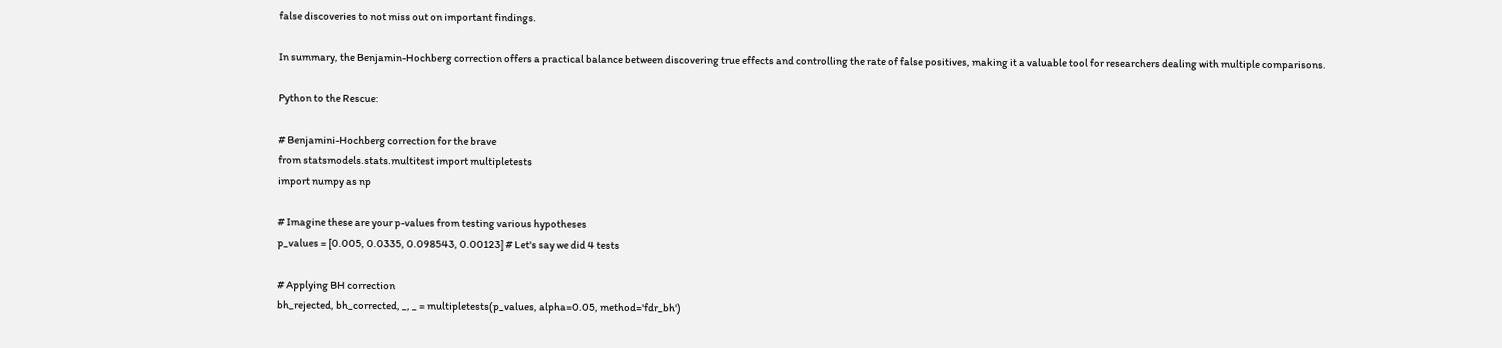false discoveries to not miss out on important findings.

In summary, the Benjamin-Hochberg correction offers a practical balance between discovering true effects and controlling the rate of false positives, making it a valuable tool for researchers dealing with multiple comparisons.

Python to the Rescue:

# Benjamini-Hochberg correction for the brave
from statsmodels.stats.multitest import multipletests
import numpy as np

# Imagine these are your p-values from testing various hypotheses
p_values = [0.005, 0.0335, 0.098543, 0.00123] # Let's say we did 4 tests

# Applying BH correction
bh_rejected, bh_corrected, _, _ = multipletests(p_values, alpha=0.05, method='fdr_bh')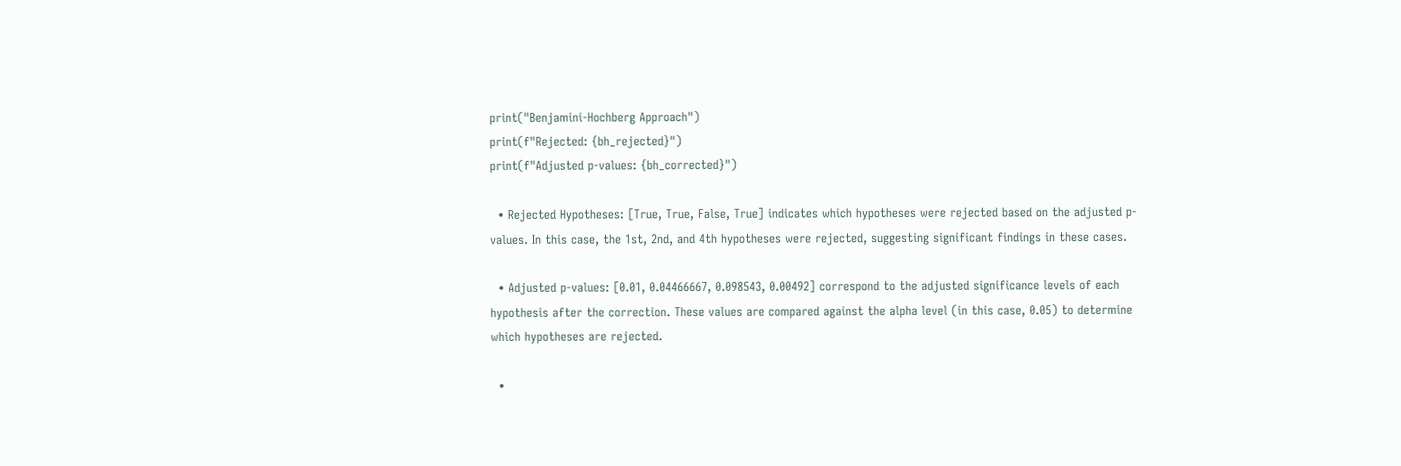print("Benjamini-Hochberg Approach")
print(f"Rejected: {bh_rejected}")
print(f"Adjusted p-values: {bh_corrected}")

  • Rejected Hypotheses: [True, True, False, True] indicates which hypotheses were rejected based on the adjusted p-values. In this case, the 1st, 2nd, and 4th hypotheses were rejected, suggesting significant findings in these cases.

  • Adjusted p-values: [0.01, 0.04466667, 0.098543, 0.00492] correspond to the adjusted significance levels of each hypothesis after the correction. These values are compared against the alpha level (in this case, 0.05) to determine which hypotheses are rejected.

  •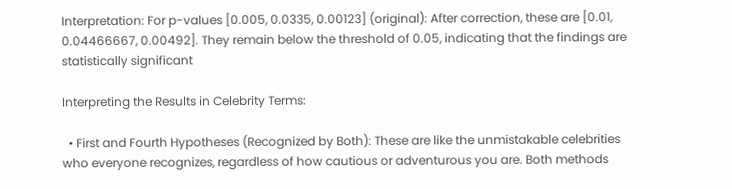Interpretation: For p-values [0.005, 0.0335, 0.00123] (original): After correction, these are [0.01, 0.04466667, 0.00492]. They remain below the threshold of 0.05, indicating that the findings are statistically significant

Interpreting the Results in Celebrity Terms:

  • First and Fourth Hypotheses (Recognized by Both): These are like the unmistakable celebrities who everyone recognizes, regardless of how cautious or adventurous you are. Both methods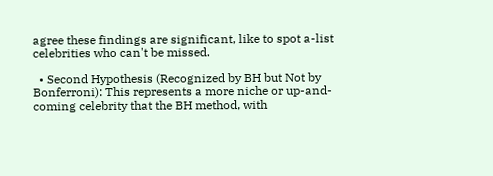agree these findings are significant, like to spot a-list celebrities who can't be missed.

  • Second Hypothesis (Recognized by BH but Not by Bonferroni): This represents a more niche or up-and-coming celebrity that the BH method, with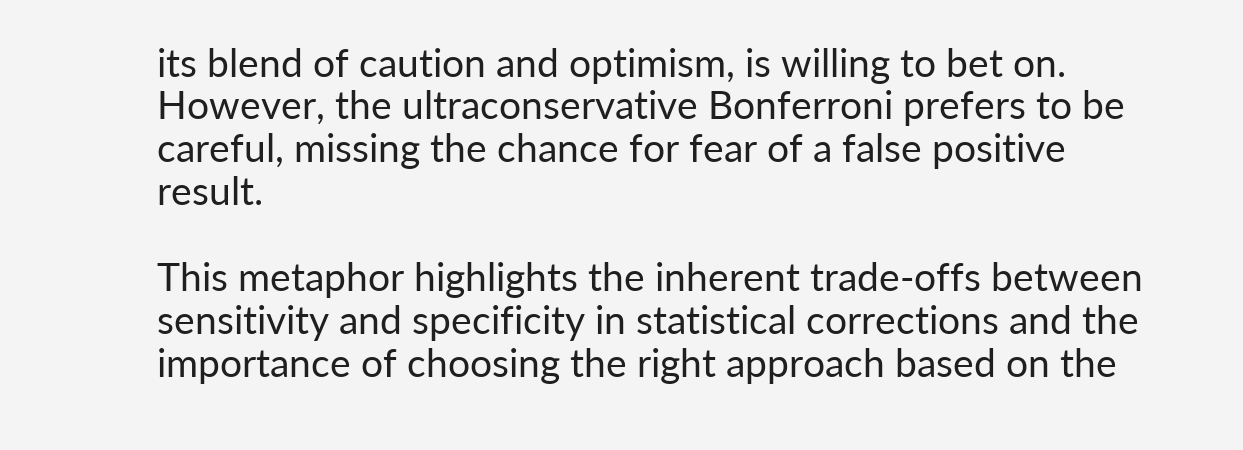its blend of caution and optimism, is willing to bet on. However, the ultraconservative Bonferroni prefers to be careful, missing the chance for fear of a false positive result.

This metaphor highlights the inherent trade-offs between sensitivity and specificity in statistical corrections and the importance of choosing the right approach based on the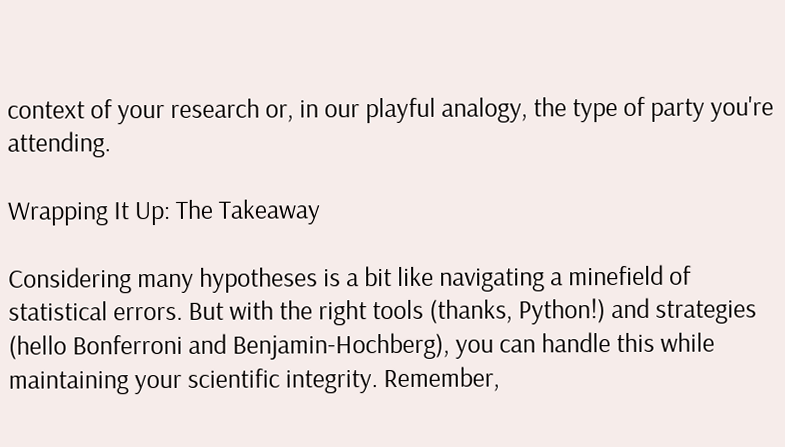context of your research or, in our playful analogy, the type of party you're attending.

Wrapping It Up: The Takeaway

Considering many hypotheses is a bit like navigating a minefield of statistical errors. But with the right tools (thanks, Python!) and strategies (hello Bonferroni and Benjamin-Hochberg), you can handle this while maintaining your scientific integrity. Remember,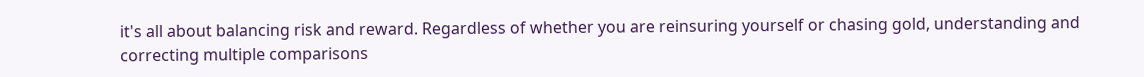it's all about balancing risk and reward. Regardless of whether you are reinsuring yourself or chasing gold, understanding and correcting multiple comparisons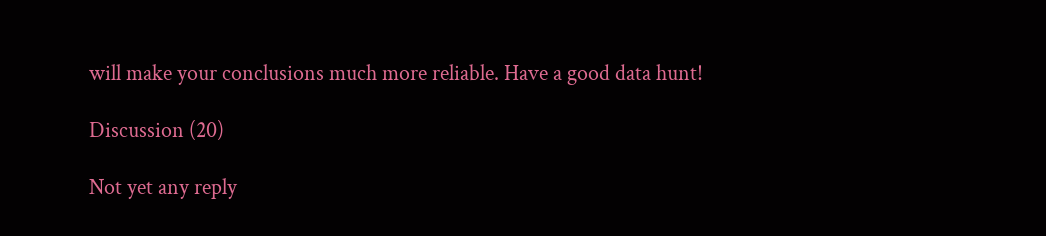will make your conclusions much more reliable. Have a good data hunt!

Discussion (20)

Not yet any reply